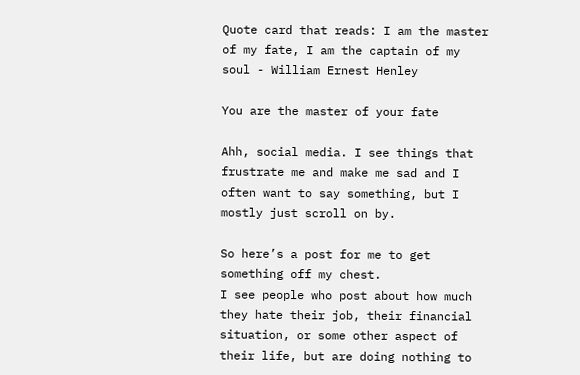Quote card that reads: I am the master of my fate, I am the captain of my soul - William Ernest Henley

You are the master of your fate

Ahh, social media. I see things that frustrate me and make me sad and I often want to say something, but I mostly just scroll on by.

So here’s a post for me to get something off my chest.
I see people who post about how much they hate their job, their financial situation, or some other aspect of their life, but are doing nothing to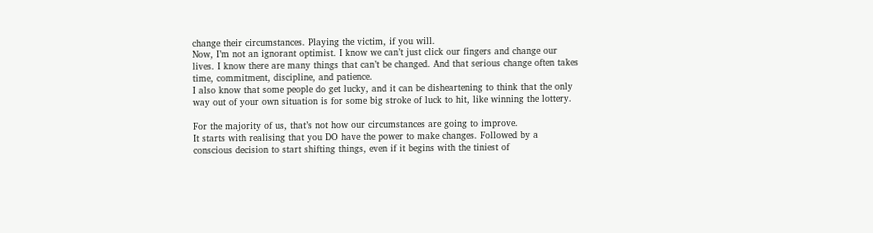change their circumstances. Playing the victim, if you will.
Now, I’m not an ignorant optimist. I know we can’t just click our fingers and change our lives. I know there are many things that can’t be changed. And that serious change often takes time, commitment, discipline, and patience.
I also know that some people do get lucky, and it can be disheartening to think that the only way out of your own situation is for some big stroke of luck to hit, like winning the lottery.

For the majority of us, that’s not how our circumstances are going to improve.
It starts with realising that you DO have the power to make changes. Followed by a conscious decision to start shifting things, even if it begins with the tiniest of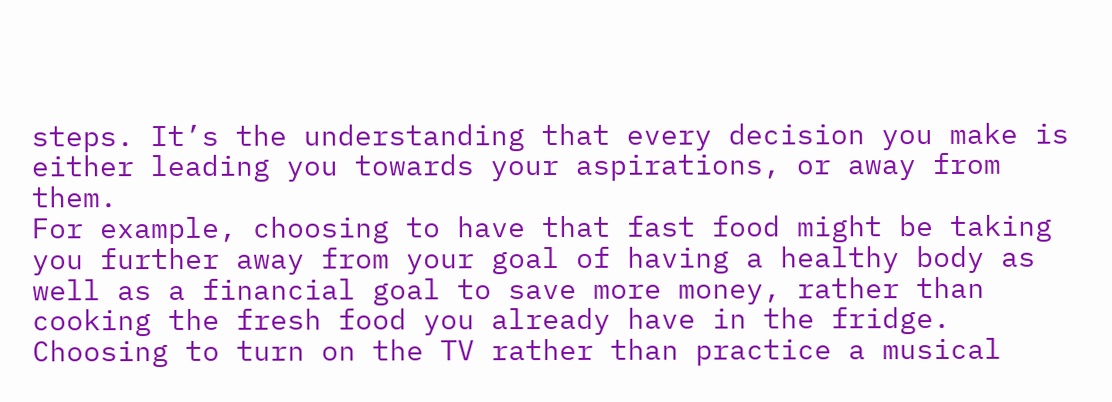steps. It’s the understanding that every decision you make is either leading you towards your aspirations, or away from them.
For example, choosing to have that fast food might be taking you further away from your goal of having a healthy body as well as a financial goal to save more money, rather than cooking the fresh food you already have in the fridge. Choosing to turn on the TV rather than practice a musical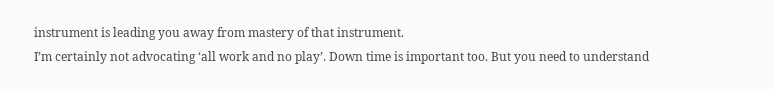instrument is leading you away from mastery of that instrument.
I’m certainly not advocating ‘all work and no play’. Down time is important too. But you need to understand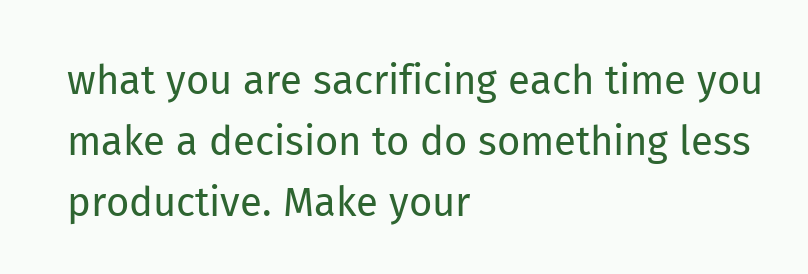what you are sacrificing each time you make a decision to do something less productive. Make your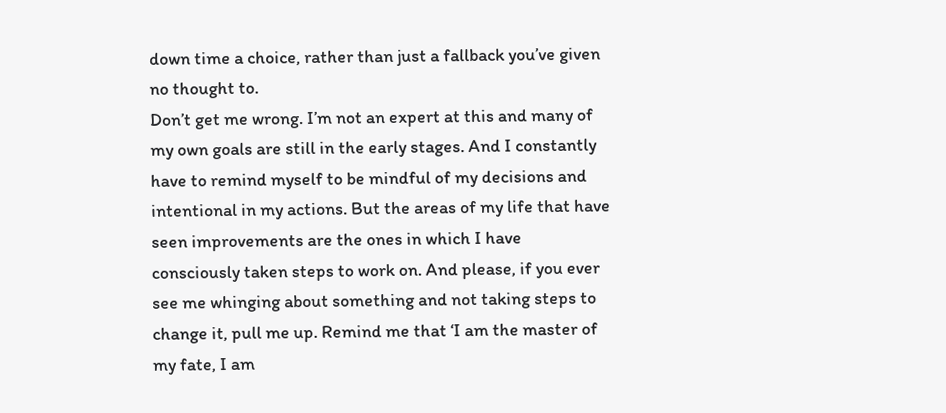down time a choice, rather than just a fallback you’ve given no thought to.
Don’t get me wrong. I’m not an expert at this and many of my own goals are still in the early stages. And I constantly have to remind myself to be mindful of my decisions and intentional in my actions. But the areas of my life that have seen improvements are the ones in which I have consciously taken steps to work on. And please, if you ever see me whinging about something and not taking steps to change it, pull me up. Remind me that ‘I am the master of my fate, I am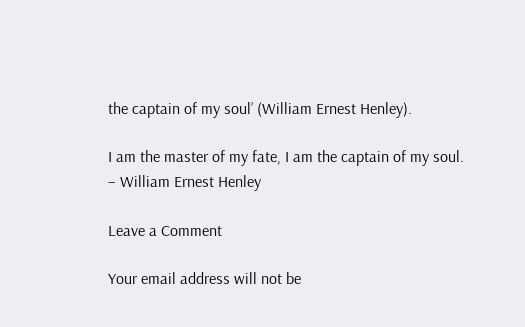the captain of my soul’ (William Ernest Henley).

I am the master of my fate, I am the captain of my soul.
– William Ernest Henley

Leave a Comment

Your email address will not be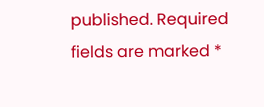published. Required fields are marked *